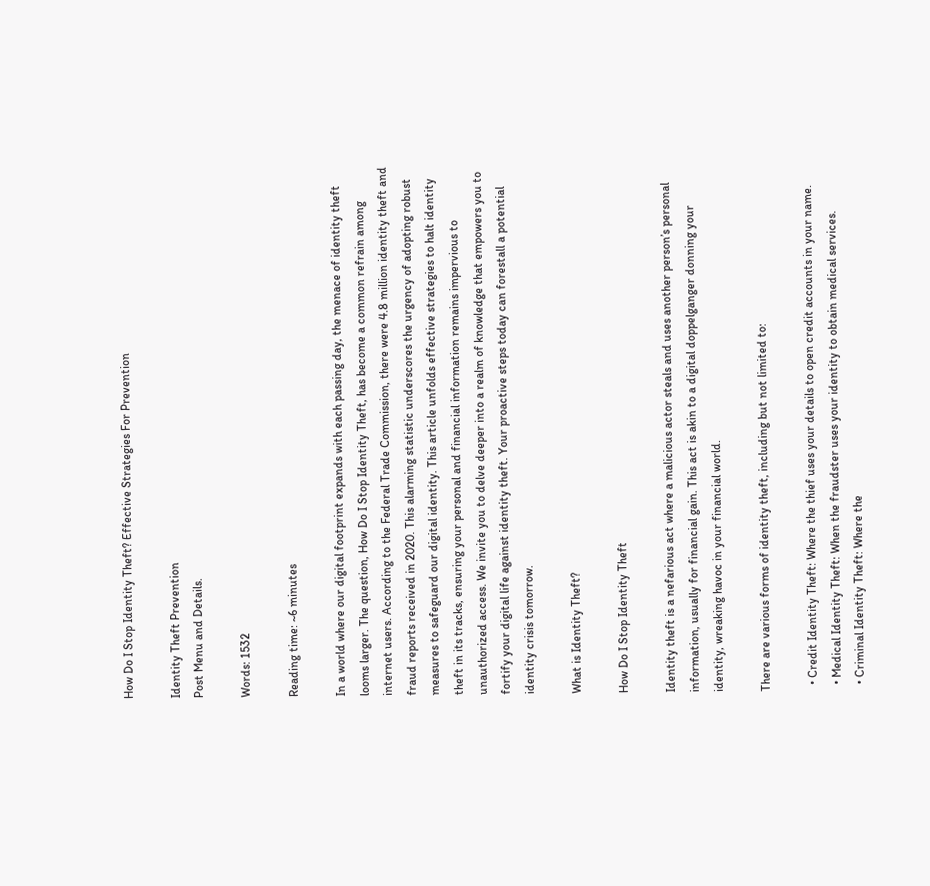How Do I Stop Identity Theft? Effective Strategies For Prevention

Identity Theft Prevention
Post Menu and Details.

Words: 1532

Reading time: ~6 minutes

In a world where our digital footprint expands with each passing day, the menace of identity theft looms larger. The question, How Do I Stop Identity Theft, has become a common refrain among internet users. According to the Federal Trade Commission, there were 4.8 million identity theft and fraud reports received in 2020. This alarming statistic underscores the urgency of adopting robust measures to safeguard our digital identity. This article unfolds effective strategies to halt identity theft in its tracks, ensuring your personal and financial information remains impervious to unauthorized access. We invite you to delve deeper into a realm of knowledge that empowers you to fortify your digital life against identity theft. Your proactive steps today can forestall a potential identity crisis tomorrow.

What is Identity Theft?

How Do I Stop Identity Theft

Identity theft is a nefarious act where a malicious actor steals and uses another person’s personal information, usually for financial gain. This act is akin to a digital doppelganger donning your identity, wreaking havoc in your financial world.

There are various forms of identity theft, including but not limited to:

  • Credit Identity Theft: Where the thief uses your details to open credit accounts in your name.
  • Medical Identity Theft: When the fraudster uses your identity to obtain medical services.
  • Criminal Identity Theft: Where the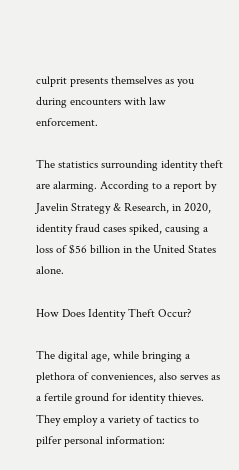culprit presents themselves as you during encounters with law enforcement.

The statistics surrounding identity theft are alarming. According to a report by Javelin Strategy & Research, in 2020, identity fraud cases spiked, causing a loss of $56 billion in the United States alone.

How Does Identity Theft Occur?

The digital age, while bringing a plethora of conveniences, also serves as a fertile ground for identity thieves. They employ a variety of tactics to pilfer personal information: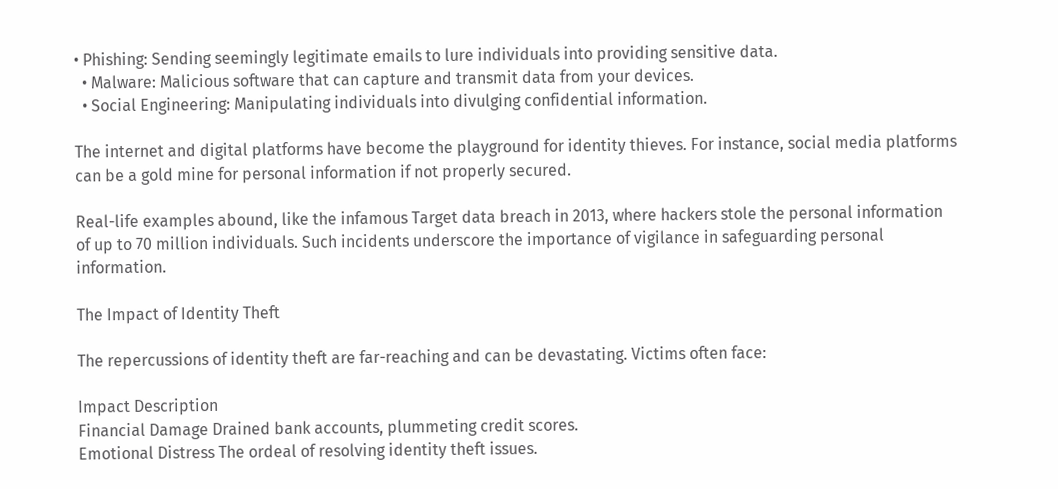• Phishing: Sending seemingly legitimate emails to lure individuals into providing sensitive data.
  • Malware: Malicious software that can capture and transmit data from your devices.
  • Social Engineering: Manipulating individuals into divulging confidential information.

The internet and digital platforms have become the playground for identity thieves. For instance, social media platforms can be a gold mine for personal information if not properly secured.

Real-life examples abound, like the infamous Target data breach in 2013, where hackers stole the personal information of up to 70 million individuals. Such incidents underscore the importance of vigilance in safeguarding personal information.

The Impact of Identity Theft

The repercussions of identity theft are far-reaching and can be devastating. Victims often face:

Impact Description
Financial Damage Drained bank accounts, plummeting credit scores.
Emotional Distress The ordeal of resolving identity theft issues.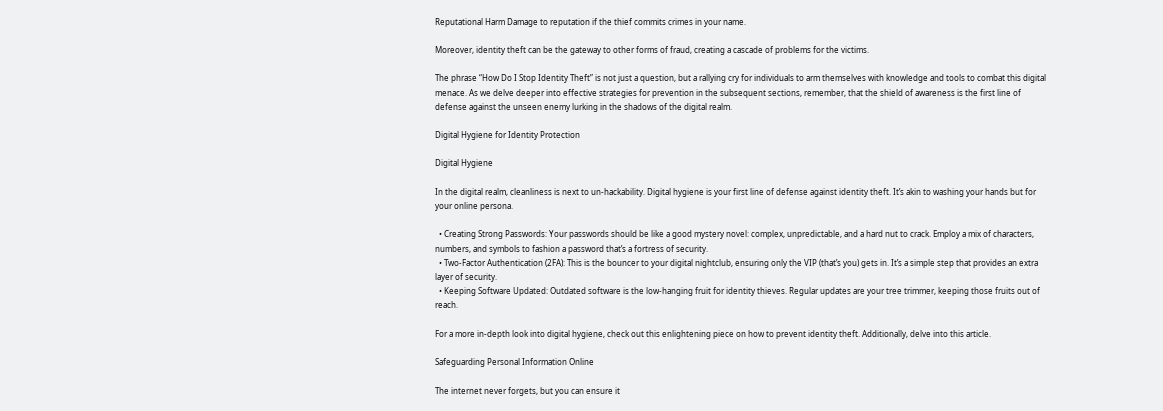Reputational Harm Damage to reputation if the thief commits crimes in your name.

Moreover, identity theft can be the gateway to other forms of fraud, creating a cascade of problems for the victims.

The phrase “How Do I Stop Identity Theft” is not just a question, but a rallying cry for individuals to arm themselves with knowledge and tools to combat this digital menace. As we delve deeper into effective strategies for prevention in the subsequent sections, remember, that the shield of awareness is the first line of defense against the unseen enemy lurking in the shadows of the digital realm.

Digital Hygiene for Identity Protection

Digital Hygiene

In the digital realm, cleanliness is next to un-hackability. Digital hygiene is your first line of defense against identity theft. It’s akin to washing your hands but for your online persona.

  • Creating Strong Passwords: Your passwords should be like a good mystery novel: complex, unpredictable, and a hard nut to crack. Employ a mix of characters, numbers, and symbols to fashion a password that’s a fortress of security.
  • Two-Factor Authentication (2FA): This is the bouncer to your digital nightclub, ensuring only the VIP (that’s you) gets in. It’s a simple step that provides an extra layer of security.
  • Keeping Software Updated: Outdated software is the low-hanging fruit for identity thieves. Regular updates are your tree trimmer, keeping those fruits out of reach.

For a more in-depth look into digital hygiene, check out this enlightening piece on how to prevent identity theft. Additionally, delve into this article.

Safeguarding Personal Information Online

The internet never forgets, but you can ensure it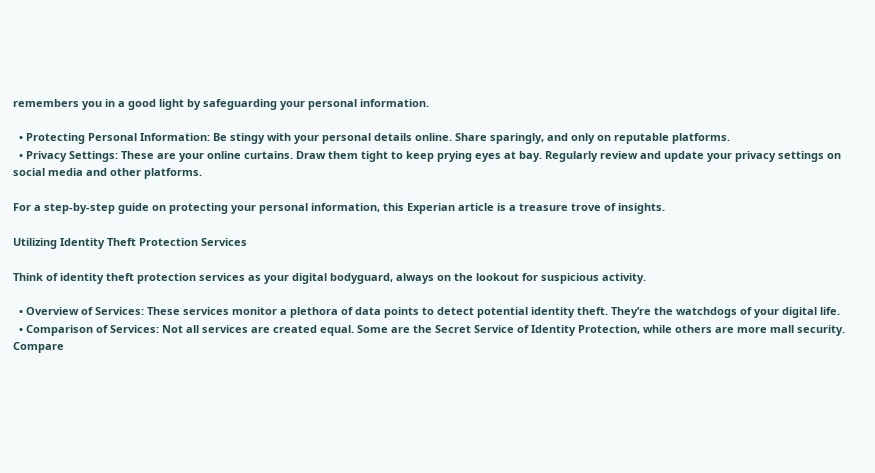remembers you in a good light by safeguarding your personal information.

  • Protecting Personal Information: Be stingy with your personal details online. Share sparingly, and only on reputable platforms.
  • Privacy Settings: These are your online curtains. Draw them tight to keep prying eyes at bay. Regularly review and update your privacy settings on social media and other platforms.

For a step-by-step guide on protecting your personal information, this Experian article is a treasure trove of insights.

Utilizing Identity Theft Protection Services

Think of identity theft protection services as your digital bodyguard, always on the lookout for suspicious activity.

  • Overview of Services: These services monitor a plethora of data points to detect potential identity theft. They’re the watchdogs of your digital life.
  • Comparison of Services: Not all services are created equal. Some are the Secret Service of Identity Protection, while others are more mall security. Compare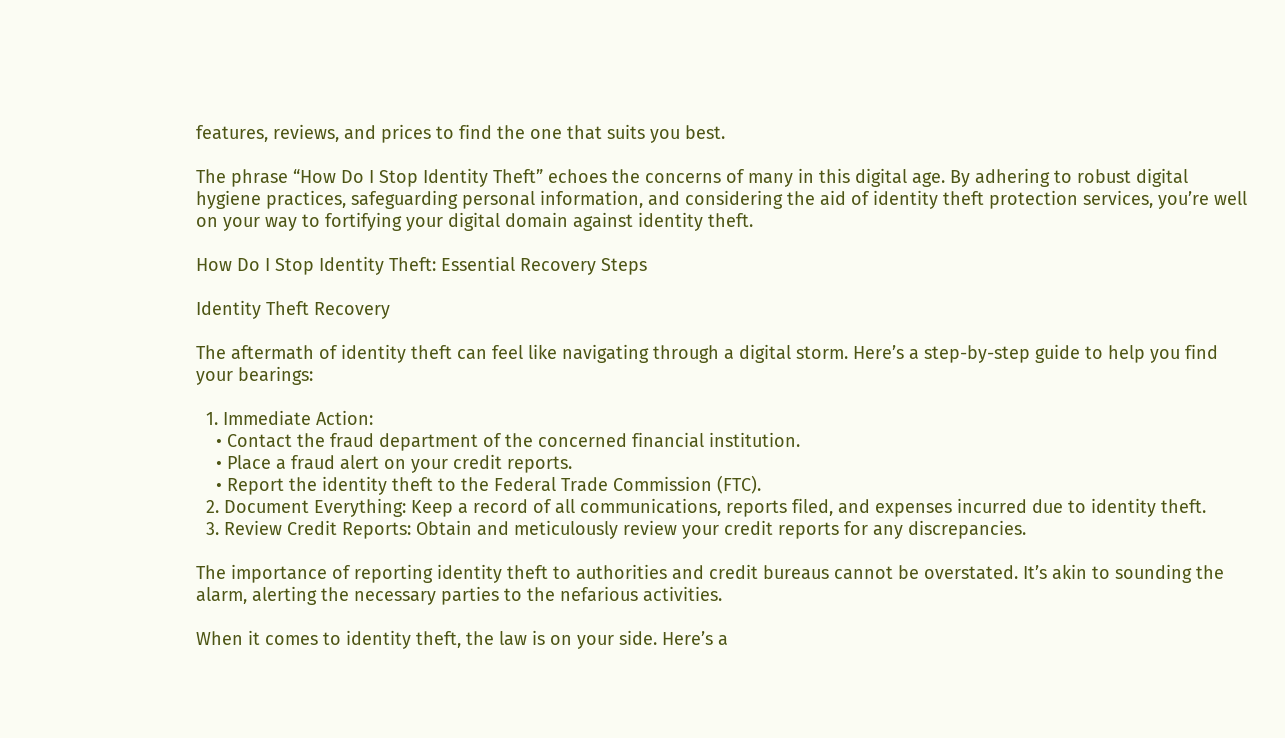features, reviews, and prices to find the one that suits you best.

The phrase “How Do I Stop Identity Theft” echoes the concerns of many in this digital age. By adhering to robust digital hygiene practices, safeguarding personal information, and considering the aid of identity theft protection services, you’re well on your way to fortifying your digital domain against identity theft.

How Do I Stop Identity Theft: Essential Recovery Steps

Identity Theft Recovery

The aftermath of identity theft can feel like navigating through a digital storm. Here’s a step-by-step guide to help you find your bearings:

  1. Immediate Action:
    • Contact the fraud department of the concerned financial institution.
    • Place a fraud alert on your credit reports.
    • Report the identity theft to the Federal Trade Commission (FTC).
  2. Document Everything: Keep a record of all communications, reports filed, and expenses incurred due to identity theft.
  3. Review Credit Reports: Obtain and meticulously review your credit reports for any discrepancies.

The importance of reporting identity theft to authorities and credit bureaus cannot be overstated. It’s akin to sounding the alarm, alerting the necessary parties to the nefarious activities.

When it comes to identity theft, the law is on your side. Here’s a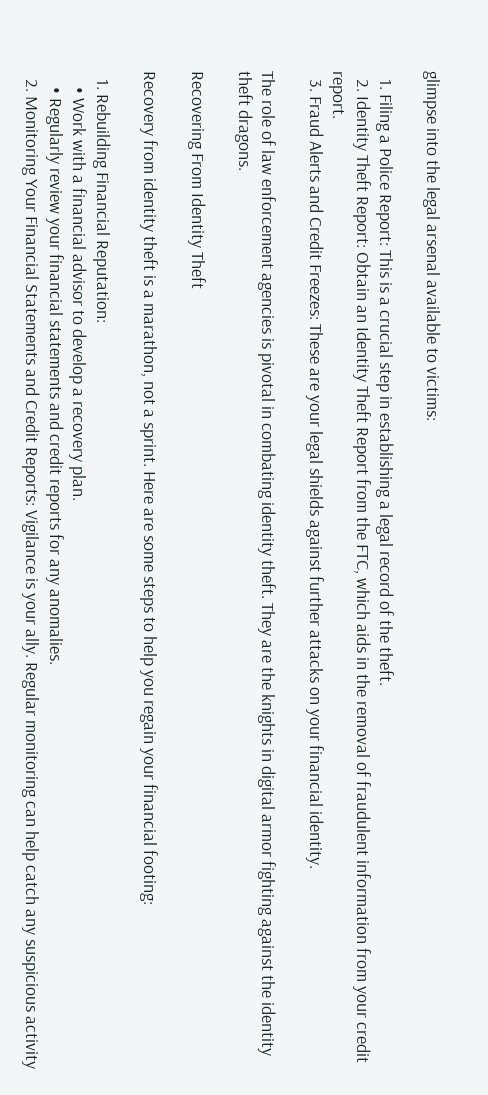glimpse into the legal arsenal available to victims:

  1. Filing a Police Report: This is a crucial step in establishing a legal record of the theft.
  2. Identity Theft Report: Obtain an Identity Theft Report from the FTC, which aids in the removal of fraudulent information from your credit report.
  3. Fraud Alerts and Credit Freezes: These are your legal shields against further attacks on your financial identity.

The role of law enforcement agencies is pivotal in combating identity theft. They are the knights in digital armor fighting against the identity theft dragons.

Recovering From Identity Theft

Recovery from identity theft is a marathon, not a sprint. Here are some steps to help you regain your financial footing:

  1. Rebuilding Financial Reputation:
    • Work with a financial advisor to develop a recovery plan.
    • Regularly review your financial statements and credit reports for any anomalies.
  2. Monitoring Your Financial Statements and Credit Reports: Vigilance is your ally. Regular monitoring can help catch any suspicious activity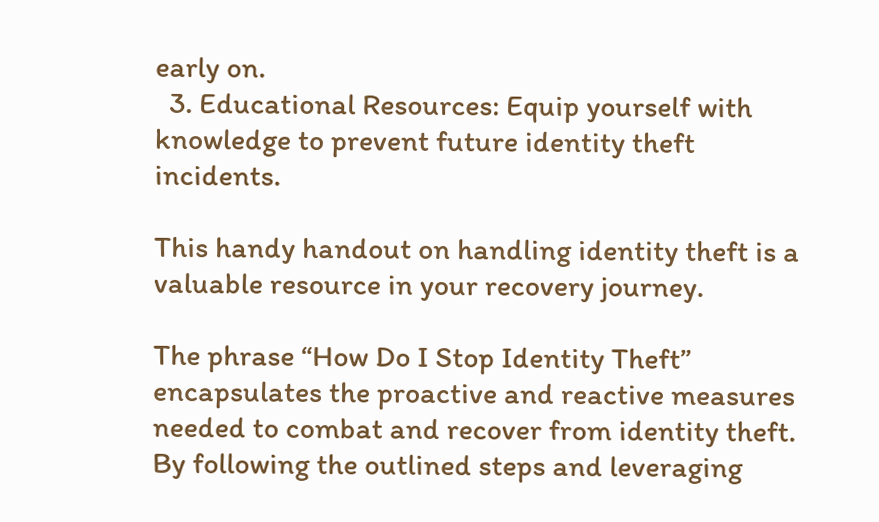early on.
  3. Educational Resources: Equip yourself with knowledge to prevent future identity theft incidents.

This handy handout on handling identity theft is a valuable resource in your recovery journey.

The phrase “How Do I Stop Identity Theft” encapsulates the proactive and reactive measures needed to combat and recover from identity theft. By following the outlined steps and leveraging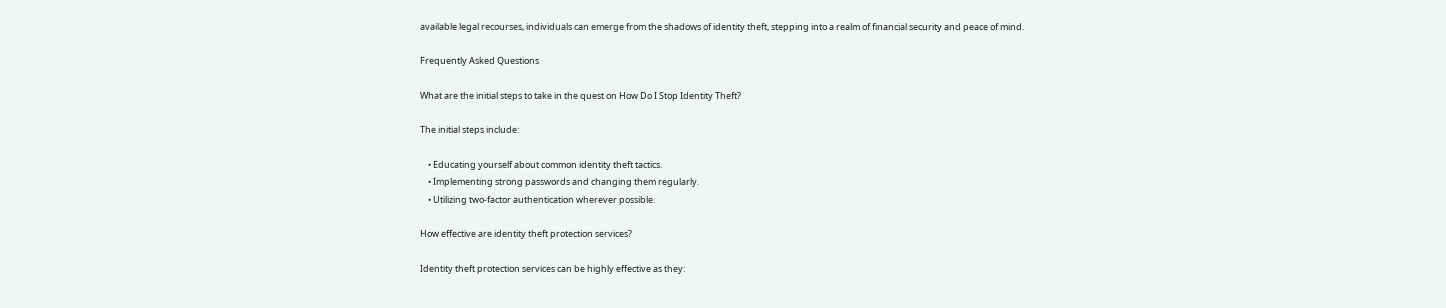available legal recourses, individuals can emerge from the shadows of identity theft, stepping into a realm of financial security and peace of mind.

Frequently Asked Questions

What are the initial steps to take in the quest on How Do I Stop Identity Theft?

The initial steps include:

    • Educating yourself about common identity theft tactics.
    • Implementing strong passwords and changing them regularly.
    • Utilizing two-factor authentication wherever possible.

How effective are identity theft protection services?

Identity theft protection services can be highly effective as they: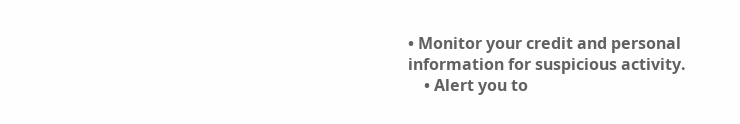• Monitor your credit and personal information for suspicious activity.
    • Alert you to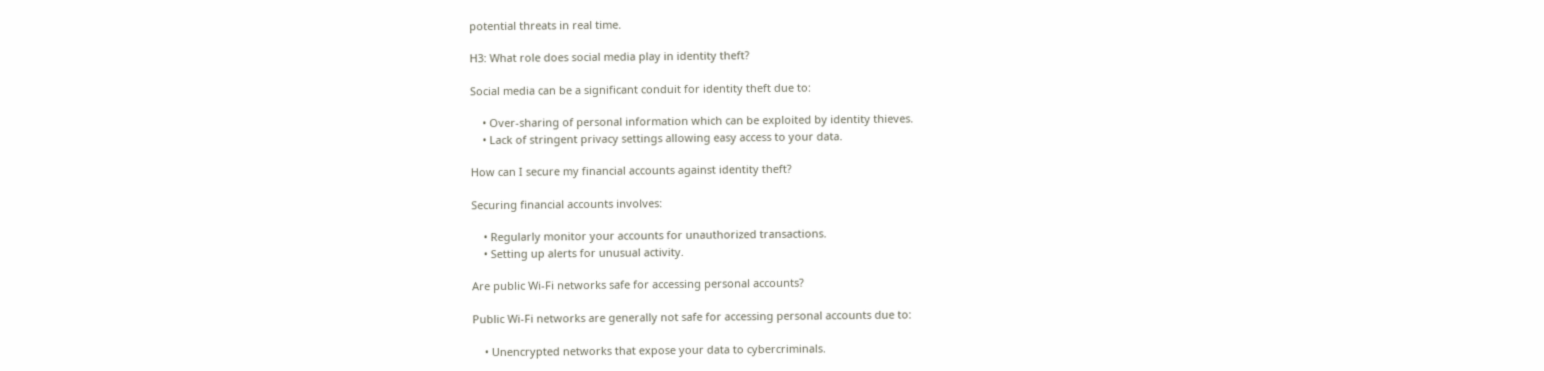potential threats in real time.

H3: What role does social media play in identity theft?

Social media can be a significant conduit for identity theft due to:

    • Over-sharing of personal information which can be exploited by identity thieves.
    • Lack of stringent privacy settings allowing easy access to your data.

How can I secure my financial accounts against identity theft?

Securing financial accounts involves:

    • Regularly monitor your accounts for unauthorized transactions.
    • Setting up alerts for unusual activity.

Are public Wi-Fi networks safe for accessing personal accounts?

Public Wi-Fi networks are generally not safe for accessing personal accounts due to:

    • Unencrypted networks that expose your data to cybercriminals.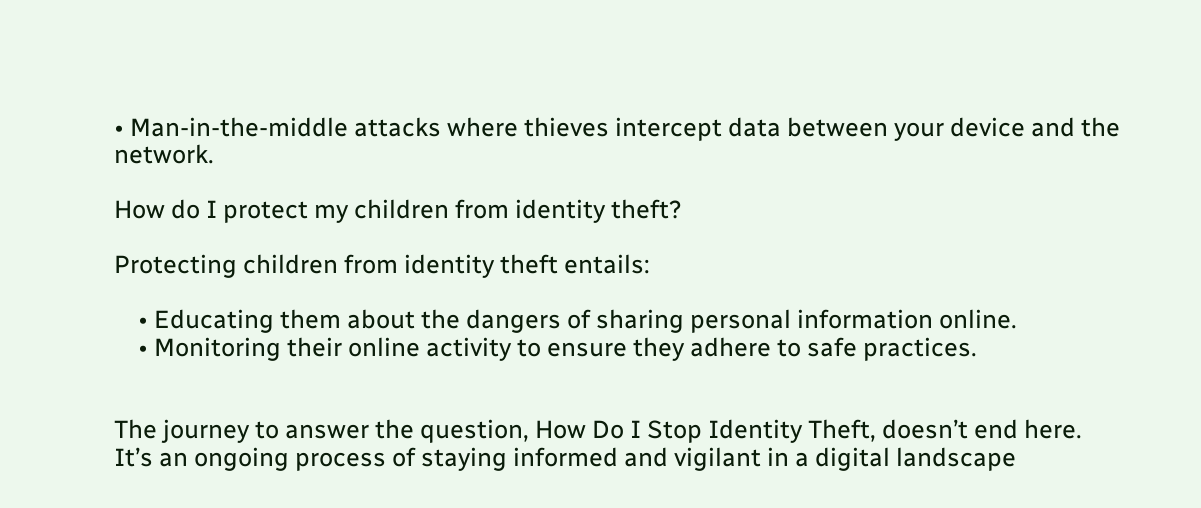• Man-in-the-middle attacks where thieves intercept data between your device and the network.

How do I protect my children from identity theft?

Protecting children from identity theft entails:

    • Educating them about the dangers of sharing personal information online.
    • Monitoring their online activity to ensure they adhere to safe practices.


The journey to answer the question, How Do I Stop Identity Theft, doesn’t end here. It’s an ongoing process of staying informed and vigilant in a digital landscape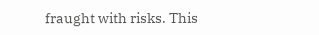fraught with risks. This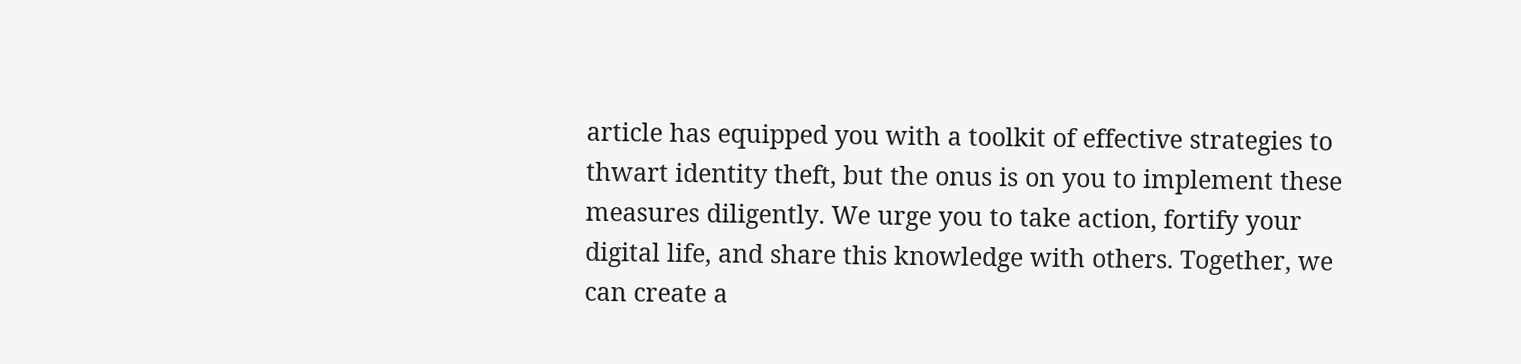article has equipped you with a toolkit of effective strategies to thwart identity theft, but the onus is on you to implement these measures diligently. We urge you to take action, fortify your digital life, and share this knowledge with others. Together, we can create a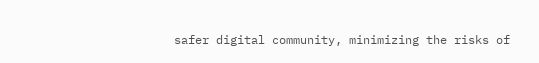safer digital community, minimizing the risks of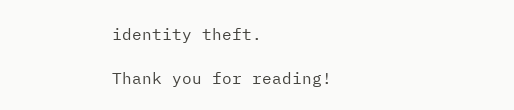identity theft.

Thank you for reading!